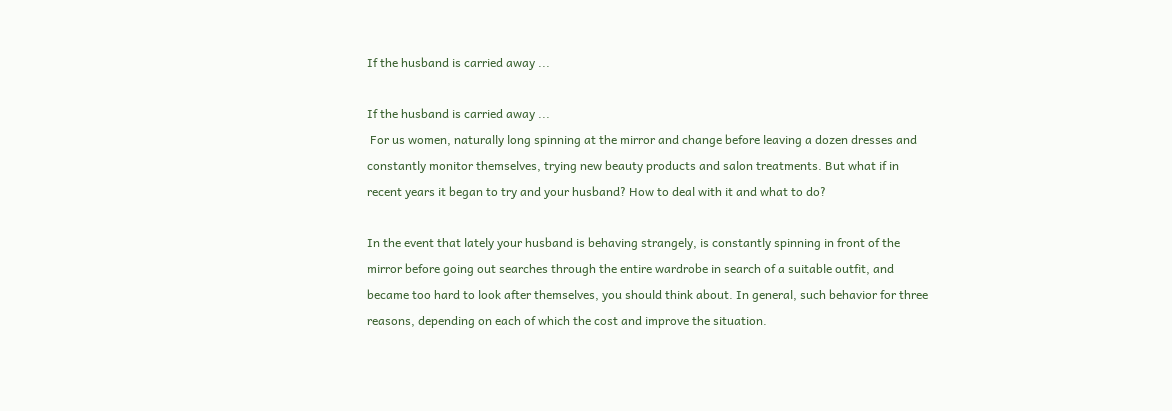If the husband is carried away ...

If the husband is carried away ...
 For us women, naturally long spinning at the mirror and change before leaving a dozen dresses and constantly monitor themselves, trying new beauty products and salon treatments. But what if in recent years it began to try and your husband? How to deal with it and what to do?

In the event that lately your husband is behaving strangely, is constantly spinning in front of the mirror before going out searches through the entire wardrobe in search of a suitable outfit, and became too hard to look after themselves, you should think about. In general, such behavior for three reasons, depending on each of which the cost and improve the situation.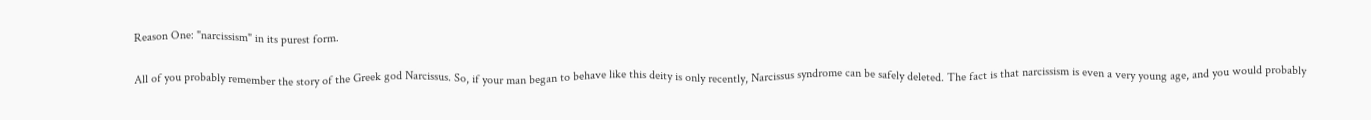Reason One: "narcissism" in its purest form.

All of you probably remember the story of the Greek god Narcissus. So, if your man began to behave like this deity is only recently, Narcissus syndrome can be safely deleted. The fact is that narcissism is even a very young age, and you would probably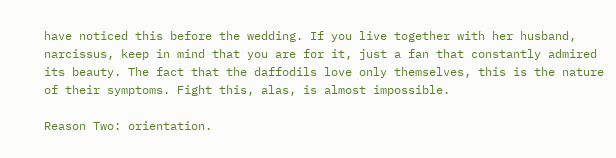have noticed this before the wedding. If you live together with her husband, narcissus, keep in mind that you are for it, just a fan that constantly admired its beauty. The fact that the daffodils love only themselves, this is the nature of their symptoms. Fight this, alas, is almost impossible.

Reason Two: orientation.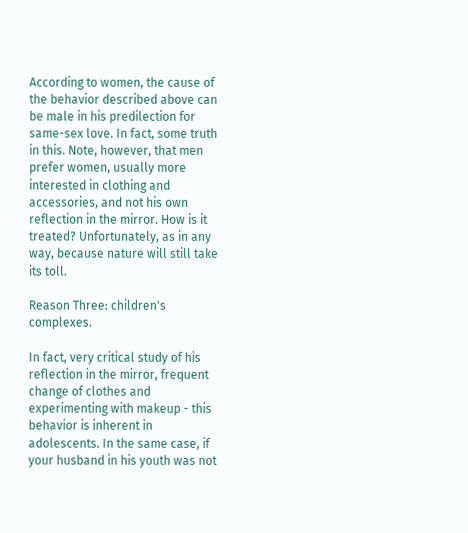According to women, the cause of the behavior described above can be male in his predilection for same-sex love. In fact, some truth in this. Note, however, that men prefer women, usually more interested in clothing and accessories, and not his own reflection in the mirror. How is it treated? Unfortunately, as in any way, because nature will still take its toll.

Reason Three: children's complexes.

In fact, very critical study of his reflection in the mirror, frequent change of clothes and experimenting with makeup - this behavior is inherent in adolescents. In the same case, if your husband in his youth was not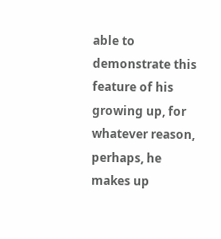able to demonstrate this feature of his growing up, for whatever reason, perhaps, he makes up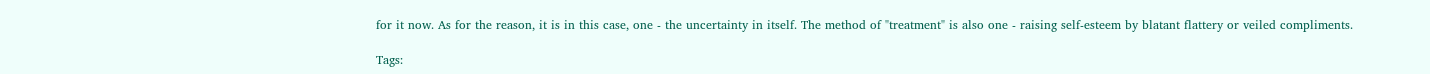for it now. As for the reason, it is in this case, one - the uncertainty in itself. The method of "treatment" is also one - raising self-esteem by blatant flattery or veiled compliments.

Tags: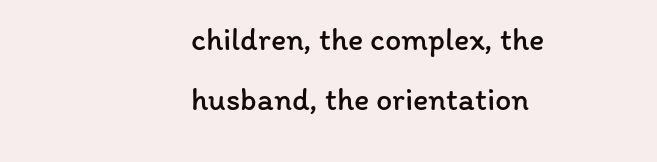children, the complex, the husband, the orientation